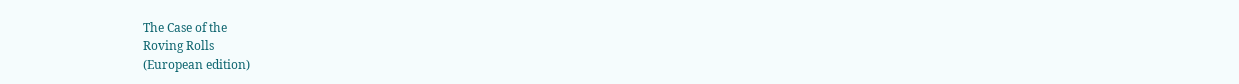The Case of the
Roving Rolls
(European edition)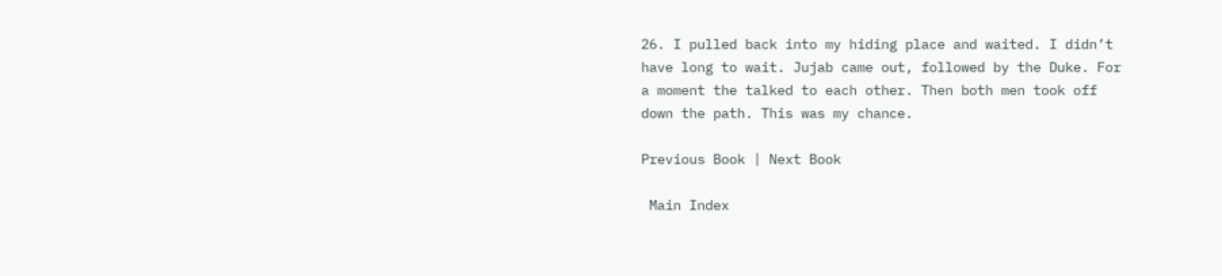26. I pulled back into my hiding place and waited. I didn’t have long to wait. Jujab came out, followed by the Duke. For a moment the talked to each other. Then both men took off down the path. This was my chance.

Previous Book | Next Book

 Main Index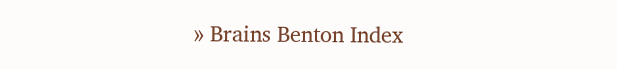» Brains Benton Index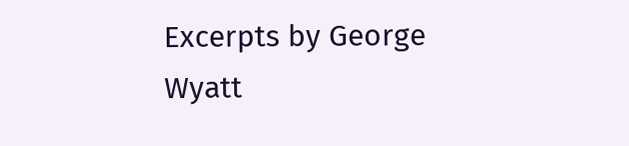Excerpts by George Wyatt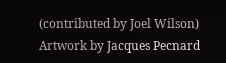(contributed by Joel Wilson)
Artwork by Jacques Pecnard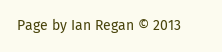Page by Ian Regan © 2013